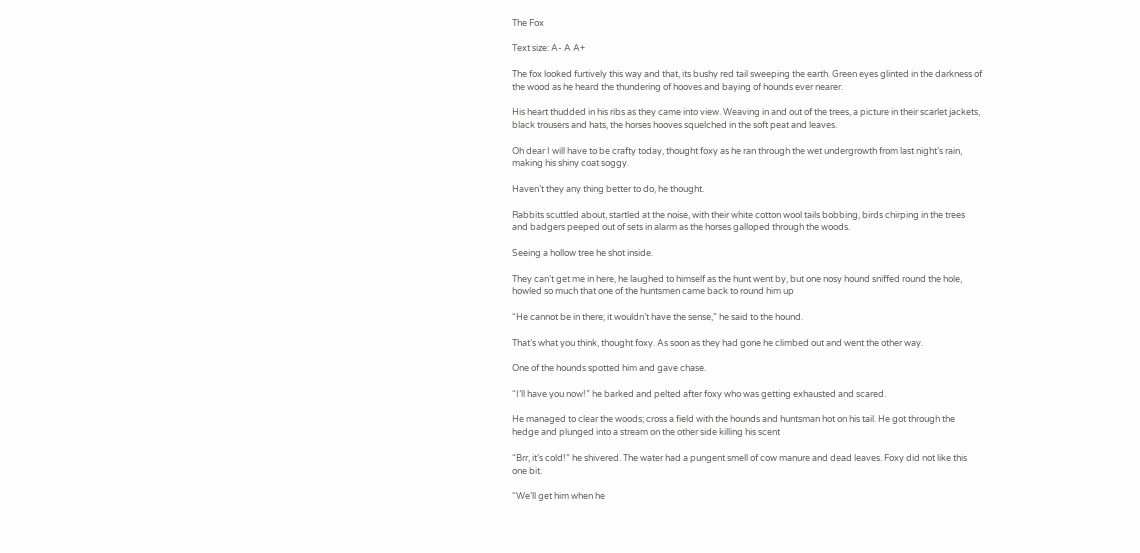The Fox

Text size: A- A A+

The fox looked furtively this way and that, its bushy red tail sweeping the earth. Green eyes glinted in the darkness of the wood as he heard the thundering of hooves and baying of hounds ever nearer.

His heart thudded in his ribs as they came into view. Weaving in and out of the trees, a picture in their scarlet jackets, black trousers and hats, the horses hooves squelched in the soft peat and leaves.

Oh dear I will have to be crafty today, thought foxy as he ran through the wet undergrowth from last night’s rain, making his shiny coat soggy.

Haven’t they any thing better to do, he thought.

Rabbits scuttled about, startled at the noise, with their white cotton wool tails bobbing, birds chirping in the trees and badgers peeped out of sets in alarm as the horses galloped through the woods.

Seeing a hollow tree he shot inside.

They can’t get me in here, he laughed to himself as the hunt went by, but one nosy hound sniffed round the hole, howled so much that one of the huntsmen came back to round him up

“He cannot be in there; it wouldn’t have the sense,” he said to the hound.

That’s what you think, thought foxy. As soon as they had gone he climbed out and went the other way.

One of the hounds spotted him and gave chase.

“I’ll have you now!” he barked and pelted after foxy who was getting exhausted and scared.

He managed to clear the woods; cross a field with the hounds and huntsman hot on his tail. He got through the hedge and plunged into a stream on the other side killing his scent

“Brr, it’s cold!” he shivered. The water had a pungent smell of cow manure and dead leaves. Foxy did not like this one bit.

“We’ll get him when he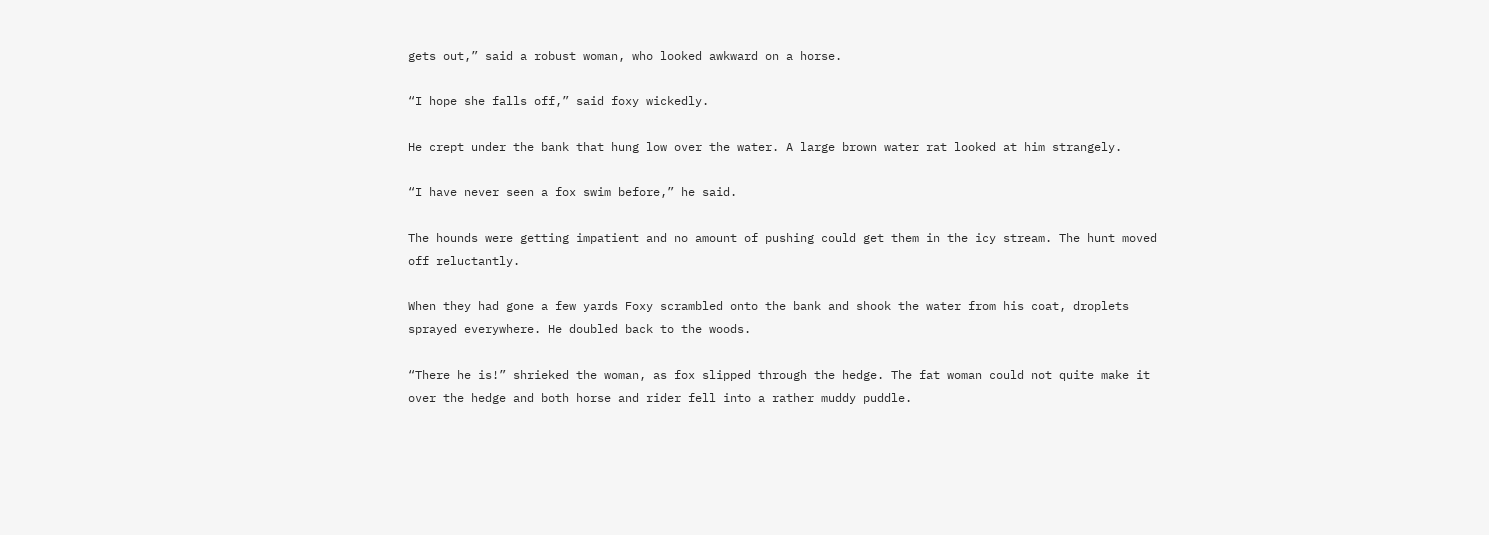gets out,” said a robust woman, who looked awkward on a horse.

“I hope she falls off,” said foxy wickedly.

He crept under the bank that hung low over the water. A large brown water rat looked at him strangely.

“I have never seen a fox swim before,” he said.

The hounds were getting impatient and no amount of pushing could get them in the icy stream. The hunt moved off reluctantly.

When they had gone a few yards Foxy scrambled onto the bank and shook the water from his coat, droplets sprayed everywhere. He doubled back to the woods.

“There he is!” shrieked the woman, as fox slipped through the hedge. The fat woman could not quite make it over the hedge and both horse and rider fell into a rather muddy puddle.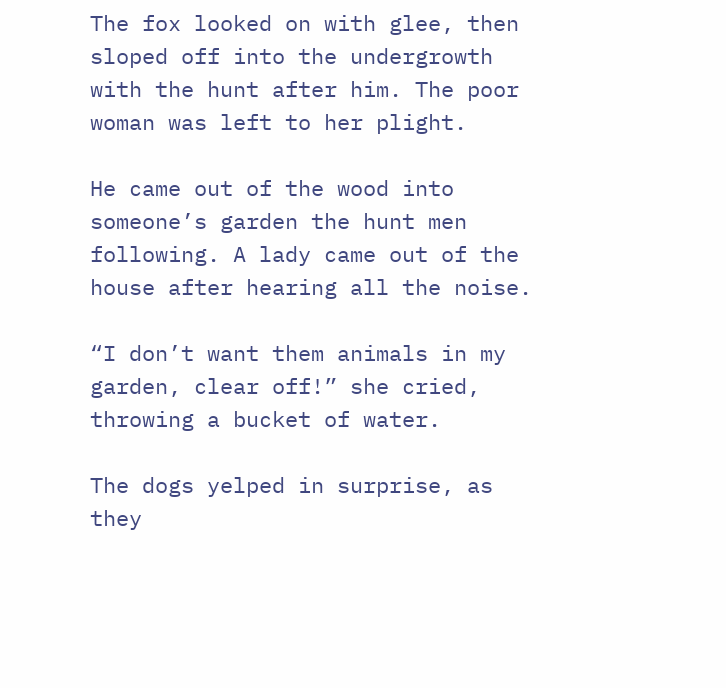The fox looked on with glee, then sloped off into the undergrowth with the hunt after him. The poor woman was left to her plight.

He came out of the wood into someone’s garden the hunt men following. A lady came out of the house after hearing all the noise.

“I don’t want them animals in my garden, clear off!” she cried, throwing a bucket of water.

The dogs yelped in surprise, as they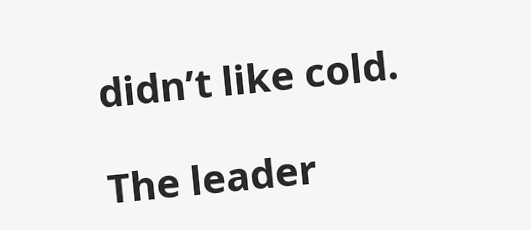didn’t like cold.

The leader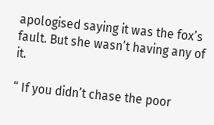apologised saying it was the fox’s fault. But she wasn’t having any of it.

“ If you didn’t chase the poor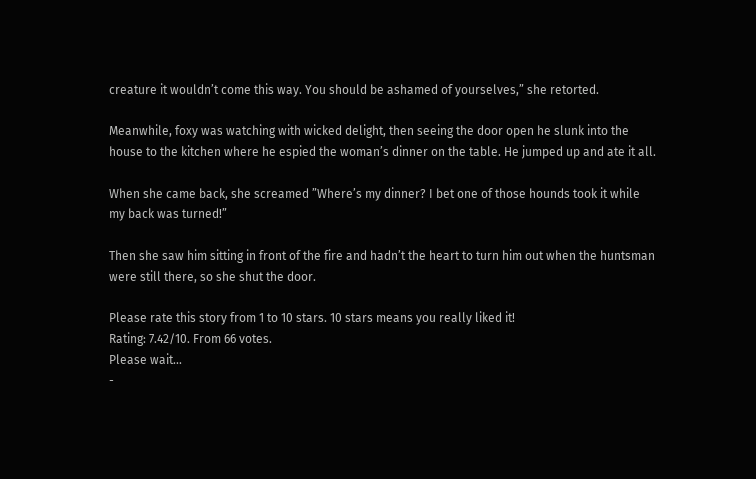creature it wouldn’t come this way. You should be ashamed of yourselves,” she retorted.

Meanwhile, foxy was watching with wicked delight, then seeing the door open he slunk into the house to the kitchen where he espied the woman’s dinner on the table. He jumped up and ate it all.

When she came back, she screamed ”Where’s my dinner? I bet one of those hounds took it while my back was turned!”

Then she saw him sitting in front of the fire and hadn’t the heart to turn him out when the huntsman were still there, so she shut the door.

Please rate this story from 1 to 10 stars. 10 stars means you really liked it!
Rating: 7.42/10. From 66 votes.
Please wait...
-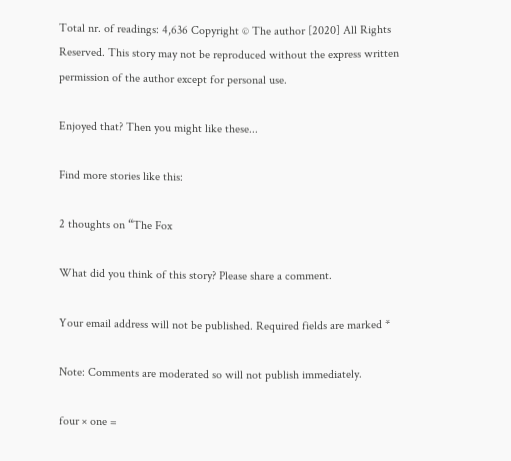Total nr. of readings: 4,636 Copyright © The author [2020] All Rights Reserved. This story may not be reproduced without the express written permission of the author except for personal use.

Enjoyed that? Then you might like these...

Find more stories like this:

2 thoughts on “The Fox

What did you think of this story? Please share a comment.

Your email address will not be published. Required fields are marked *

Note: Comments are moderated so will not publish immediately.

four × one =